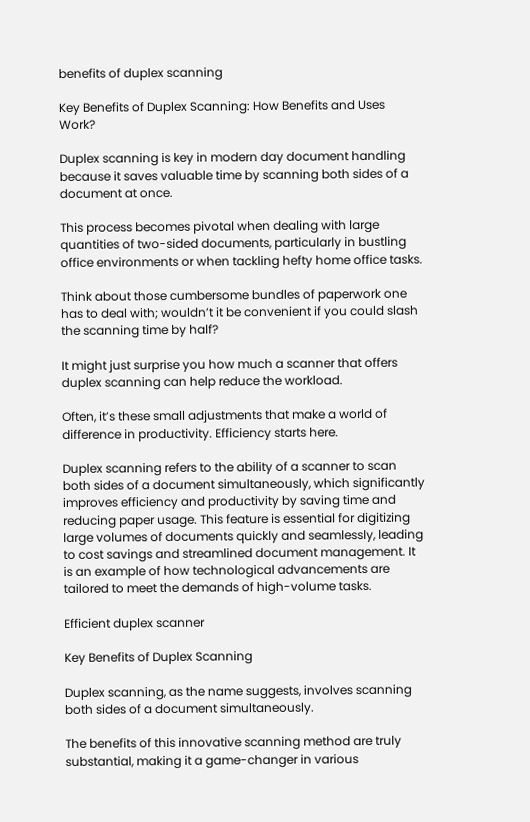benefits of duplex scanning

Key Benefits of Duplex Scanning: How Benefits and Uses Work?

Duplex scanning is key in modern day document handling because it saves valuable time by scanning both sides of a document at once.

This process becomes pivotal when dealing with large quantities of two-sided documents, particularly in bustling office environments or when tackling hefty home office tasks.

Think about those cumbersome bundles of paperwork one has to deal with; wouldn’t it be convenient if you could slash the scanning time by half?

It might just surprise you how much a scanner that offers duplex scanning can help reduce the workload.

Often, it’s these small adjustments that make a world of difference in productivity. Efficiency starts here.

Duplex scanning refers to the ability of a scanner to scan both sides of a document simultaneously, which significantly improves efficiency and productivity by saving time and reducing paper usage. This feature is essential for digitizing large volumes of documents quickly and seamlessly, leading to cost savings and streamlined document management. It is an example of how technological advancements are tailored to meet the demands of high-volume tasks.

Efficient duplex scanner

Key Benefits of Duplex Scanning

Duplex scanning, as the name suggests, involves scanning both sides of a document simultaneously.

The benefits of this innovative scanning method are truly substantial, making it a game-changer in various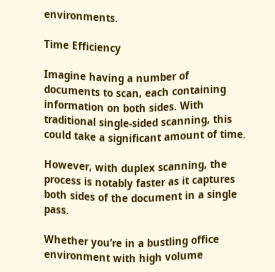environments.

Time Efficiency

Imagine having a number of documents to scan, each containing information on both sides. With traditional single-sided scanning, this could take a significant amount of time.

However, with duplex scanning, the process is notably faster as it captures both sides of the document in a single pass.

Whether you’re in a bustling office environment with high volume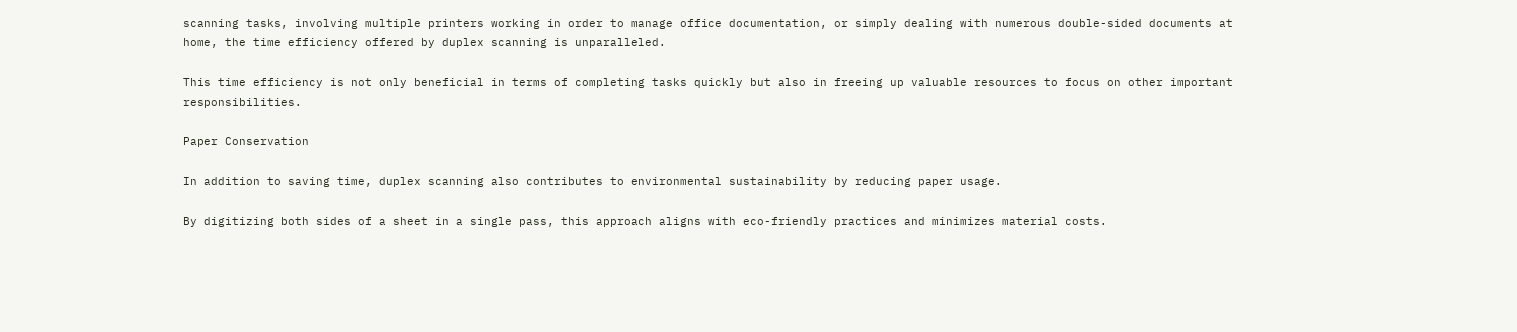scanning tasks, involving multiple printers working in order to manage office documentation, or simply dealing with numerous double-sided documents at home, the time efficiency offered by duplex scanning is unparalleled.

This time efficiency is not only beneficial in terms of completing tasks quickly but also in freeing up valuable resources to focus on other important responsibilities.

Paper Conservation

In addition to saving time, duplex scanning also contributes to environmental sustainability by reducing paper usage.

By digitizing both sides of a sheet in a single pass, this approach aligns with eco-friendly practices and minimizes material costs.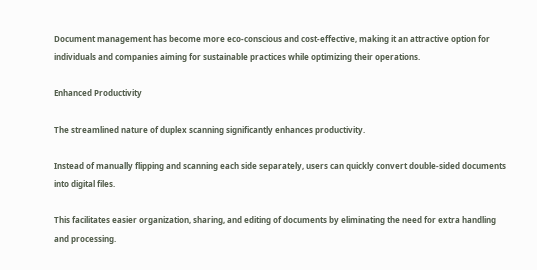Document management has become more eco-conscious and cost-effective, making it an attractive option for individuals and companies aiming for sustainable practices while optimizing their operations.

Enhanced Productivity

The streamlined nature of duplex scanning significantly enhances productivity.

Instead of manually flipping and scanning each side separately, users can quickly convert double-sided documents into digital files.

This facilitates easier organization, sharing, and editing of documents by eliminating the need for extra handling and processing.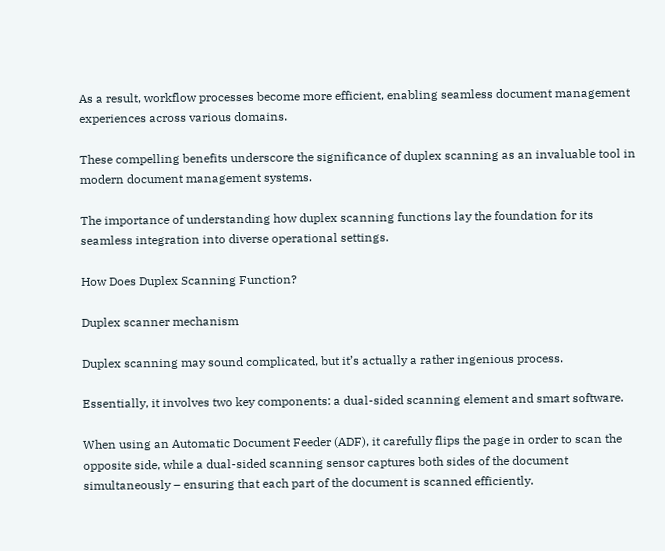As a result, workflow processes become more efficient, enabling seamless document management experiences across various domains.

These compelling benefits underscore the significance of duplex scanning as an invaluable tool in modern document management systems.

The importance of understanding how duplex scanning functions lay the foundation for its seamless integration into diverse operational settings.

How Does Duplex Scanning Function?

Duplex scanner mechanism

Duplex scanning may sound complicated, but it’s actually a rather ingenious process.

Essentially, it involves two key components: a dual-sided scanning element and smart software.

When using an Automatic Document Feeder (ADF), it carefully flips the page in order to scan the opposite side, while a dual-sided scanning sensor captures both sides of the document simultaneously – ensuring that each part of the document is scanned efficiently.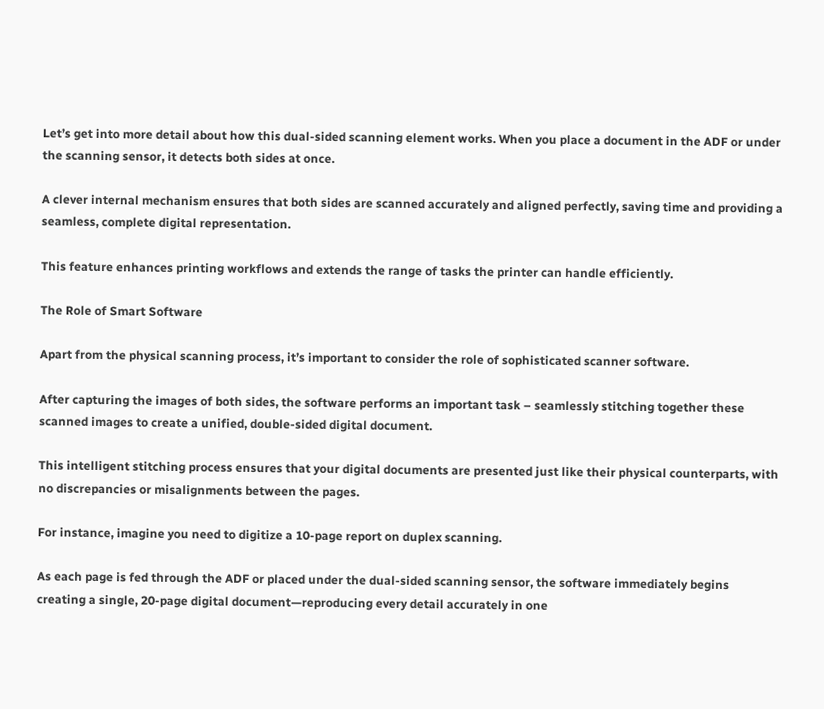Let’s get into more detail about how this dual-sided scanning element works. When you place a document in the ADF or under the scanning sensor, it detects both sides at once.

A clever internal mechanism ensures that both sides are scanned accurately and aligned perfectly, saving time and providing a seamless, complete digital representation.

This feature enhances printing workflows and extends the range of tasks the printer can handle efficiently.

The Role of Smart Software

Apart from the physical scanning process, it’s important to consider the role of sophisticated scanner software.

After capturing the images of both sides, the software performs an important task – seamlessly stitching together these scanned images to create a unified, double-sided digital document.

This intelligent stitching process ensures that your digital documents are presented just like their physical counterparts, with no discrepancies or misalignments between the pages.

For instance, imagine you need to digitize a 10-page report on duplex scanning.

As each page is fed through the ADF or placed under the dual-sided scanning sensor, the software immediately begins creating a single, 20-page digital document—reproducing every detail accurately in one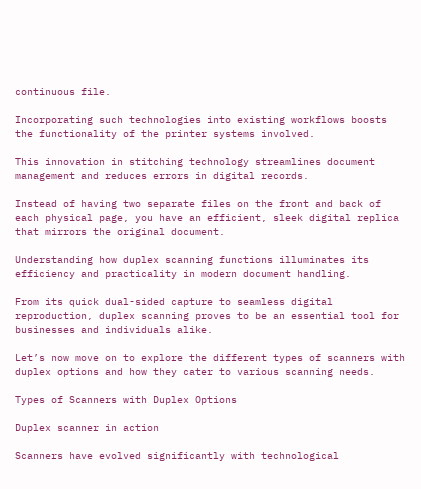continuous file.

Incorporating such technologies into existing workflows boosts the functionality of the printer systems involved.

This innovation in stitching technology streamlines document management and reduces errors in digital records.

Instead of having two separate files on the front and back of each physical page, you have an efficient, sleek digital replica that mirrors the original document.

Understanding how duplex scanning functions illuminates its efficiency and practicality in modern document handling.

From its quick dual-sided capture to seamless digital reproduction, duplex scanning proves to be an essential tool for businesses and individuals alike.

Let’s now move on to explore the different types of scanners with duplex options and how they cater to various scanning needs.

Types of Scanners with Duplex Options

Duplex scanner in action

Scanners have evolved significantly with technological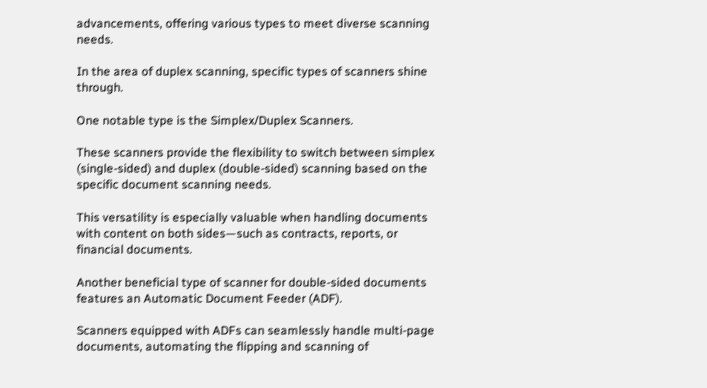advancements, offering various types to meet diverse scanning needs.

In the area of duplex scanning, specific types of scanners shine through.

One notable type is the Simplex/Duplex Scanners.

These scanners provide the flexibility to switch between simplex (single-sided) and duplex (double-sided) scanning based on the specific document scanning needs.

This versatility is especially valuable when handling documents with content on both sides—such as contracts, reports, or financial documents.

Another beneficial type of scanner for double-sided documents features an Automatic Document Feeder (ADF).

Scanners equipped with ADFs can seamlessly handle multi-page documents, automating the flipping and scanning of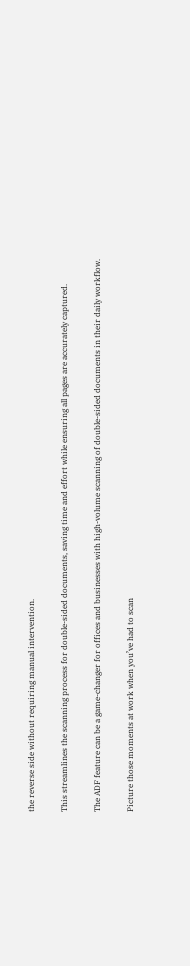the reverse side without requiring manual intervention.

This streamlines the scanning process for double-sided documents, saving time and effort while ensuring all pages are accurately captured.

The ADF feature can be a game-changer for offices and businesses with high-volume scanning of double-sided documents in their daily workflow.

Picture those moments at work when you’ve had to scan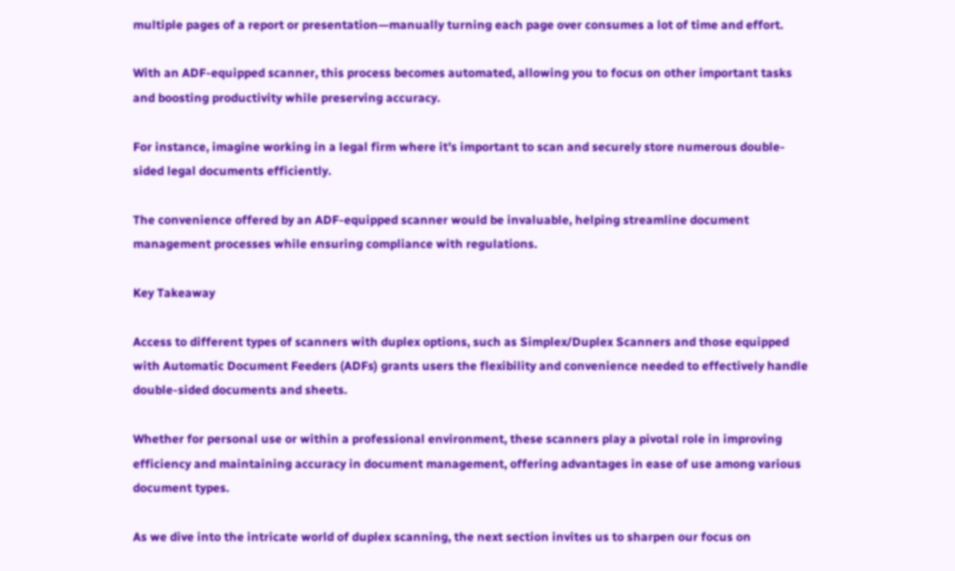multiple pages of a report or presentation—manually turning each page over consumes a lot of time and effort.

With an ADF-equipped scanner, this process becomes automated, allowing you to focus on other important tasks and boosting productivity while preserving accuracy.

For instance, imagine working in a legal firm where it’s important to scan and securely store numerous double-sided legal documents efficiently.

The convenience offered by an ADF-equipped scanner would be invaluable, helping streamline document management processes while ensuring compliance with regulations.

Key Takeaway

Access to different types of scanners with duplex options, such as Simplex/Duplex Scanners and those equipped with Automatic Document Feeders (ADFs) grants users the flexibility and convenience needed to effectively handle double-sided documents and sheets.

Whether for personal use or within a professional environment, these scanners play a pivotal role in improving efficiency and maintaining accuracy in document management, offering advantages in ease of use among various document types.

As we dive into the intricate world of duplex scanning, the next section invites us to sharpen our focus on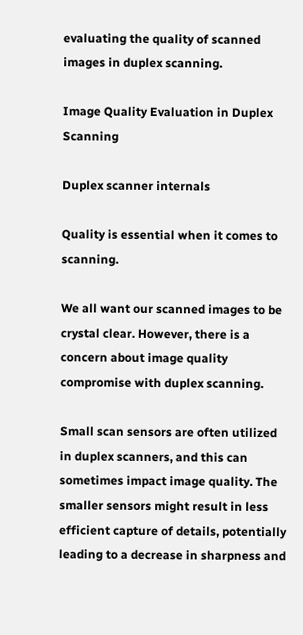evaluating the quality of scanned images in duplex scanning.

Image Quality Evaluation in Duplex Scanning

Duplex scanner internals

Quality is essential when it comes to scanning.

We all want our scanned images to be crystal clear. However, there is a concern about image quality compromise with duplex scanning.

Small scan sensors are often utilized in duplex scanners, and this can sometimes impact image quality. The smaller sensors might result in less efficient capture of details, potentially leading to a decrease in sharpness and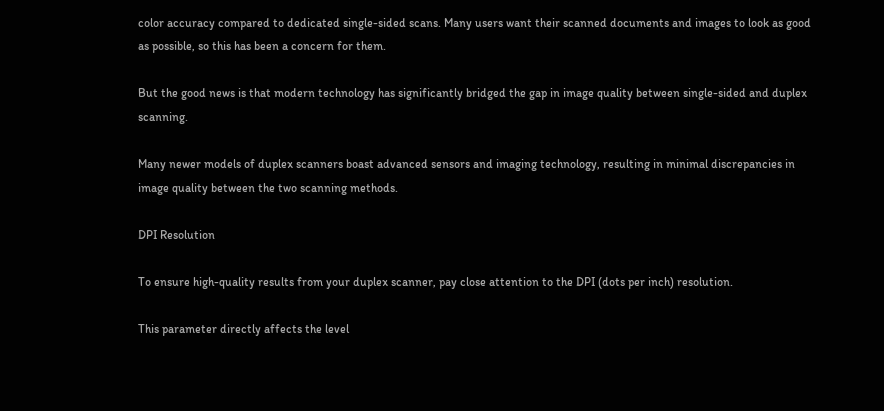color accuracy compared to dedicated single-sided scans. Many users want their scanned documents and images to look as good as possible, so this has been a concern for them.

But the good news is that modern technology has significantly bridged the gap in image quality between single-sided and duplex scanning.

Many newer models of duplex scanners boast advanced sensors and imaging technology, resulting in minimal discrepancies in image quality between the two scanning methods.

DPI Resolution

To ensure high-quality results from your duplex scanner, pay close attention to the DPI (dots per inch) resolution.

This parameter directly affects the level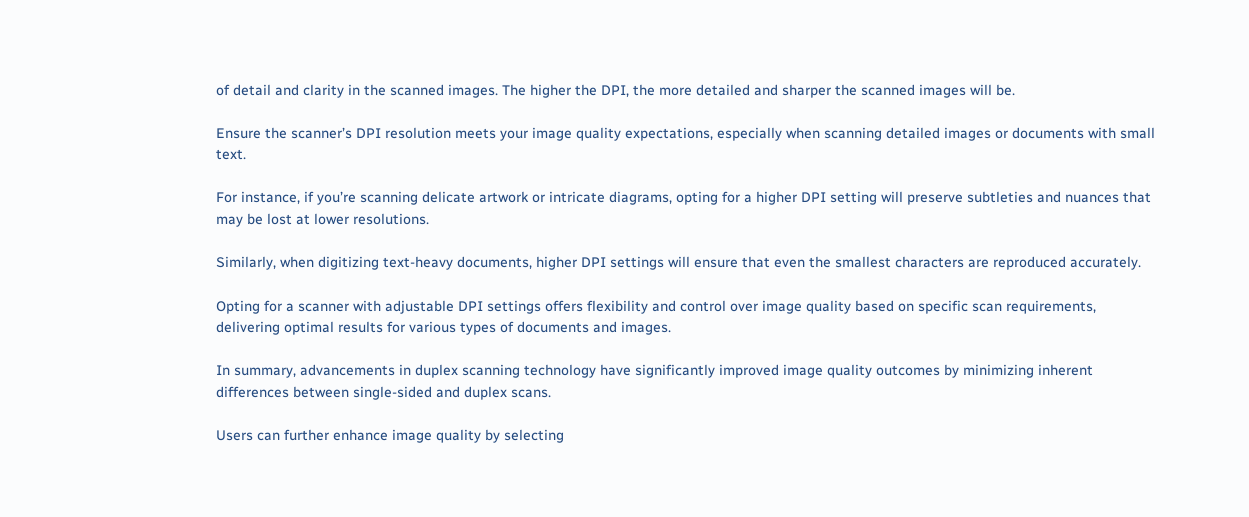of detail and clarity in the scanned images. The higher the DPI, the more detailed and sharper the scanned images will be.

Ensure the scanner’s DPI resolution meets your image quality expectations, especially when scanning detailed images or documents with small text.

For instance, if you’re scanning delicate artwork or intricate diagrams, opting for a higher DPI setting will preserve subtleties and nuances that may be lost at lower resolutions.

Similarly, when digitizing text-heavy documents, higher DPI settings will ensure that even the smallest characters are reproduced accurately.

Opting for a scanner with adjustable DPI settings offers flexibility and control over image quality based on specific scan requirements, delivering optimal results for various types of documents and images.

In summary, advancements in duplex scanning technology have significantly improved image quality outcomes by minimizing inherent differences between single-sided and duplex scans.

Users can further enhance image quality by selecting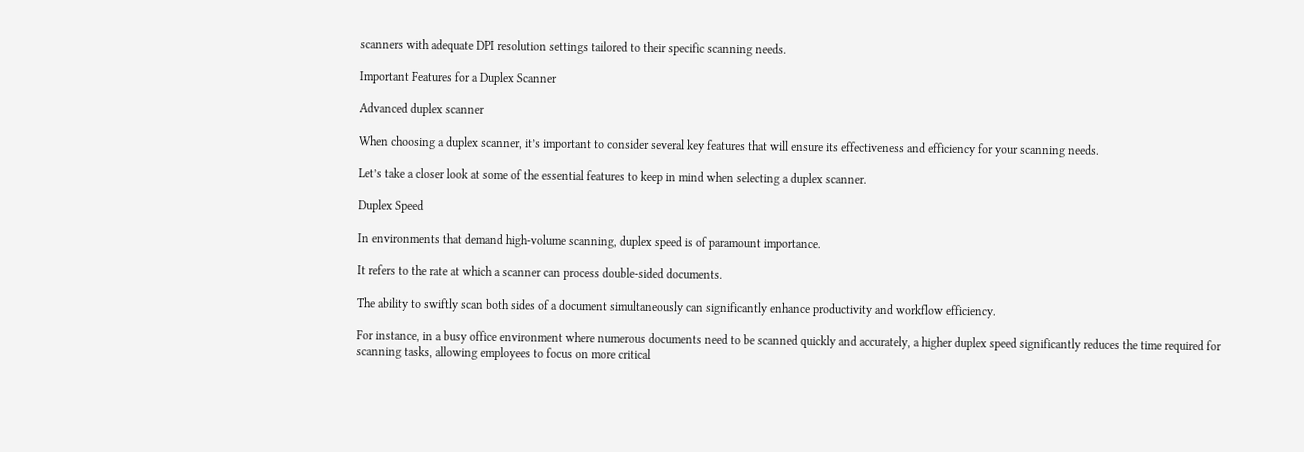scanners with adequate DPI resolution settings tailored to their specific scanning needs.

Important Features for a Duplex Scanner

Advanced duplex scanner

When choosing a duplex scanner, it’s important to consider several key features that will ensure its effectiveness and efficiency for your scanning needs.

Let’s take a closer look at some of the essential features to keep in mind when selecting a duplex scanner.

Duplex Speed

In environments that demand high-volume scanning, duplex speed is of paramount importance.

It refers to the rate at which a scanner can process double-sided documents.

The ability to swiftly scan both sides of a document simultaneously can significantly enhance productivity and workflow efficiency.

For instance, in a busy office environment where numerous documents need to be scanned quickly and accurately, a higher duplex speed significantly reduces the time required for scanning tasks, allowing employees to focus on more critical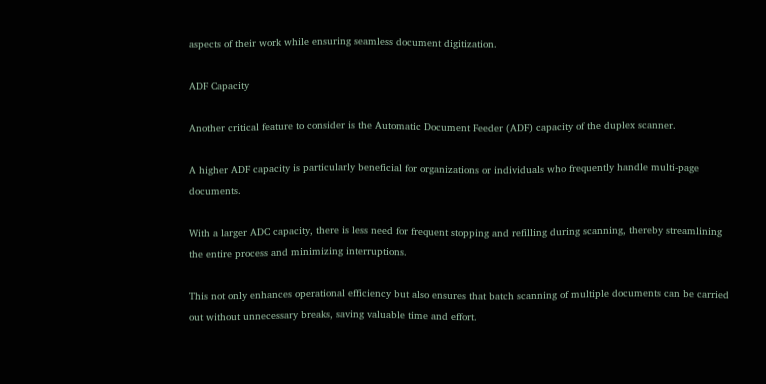aspects of their work while ensuring seamless document digitization.

ADF Capacity

Another critical feature to consider is the Automatic Document Feeder (ADF) capacity of the duplex scanner.

A higher ADF capacity is particularly beneficial for organizations or individuals who frequently handle multi-page documents.

With a larger ADC capacity, there is less need for frequent stopping and refilling during scanning, thereby streamlining the entire process and minimizing interruptions.

This not only enhances operational efficiency but also ensures that batch scanning of multiple documents can be carried out without unnecessary breaks, saving valuable time and effort.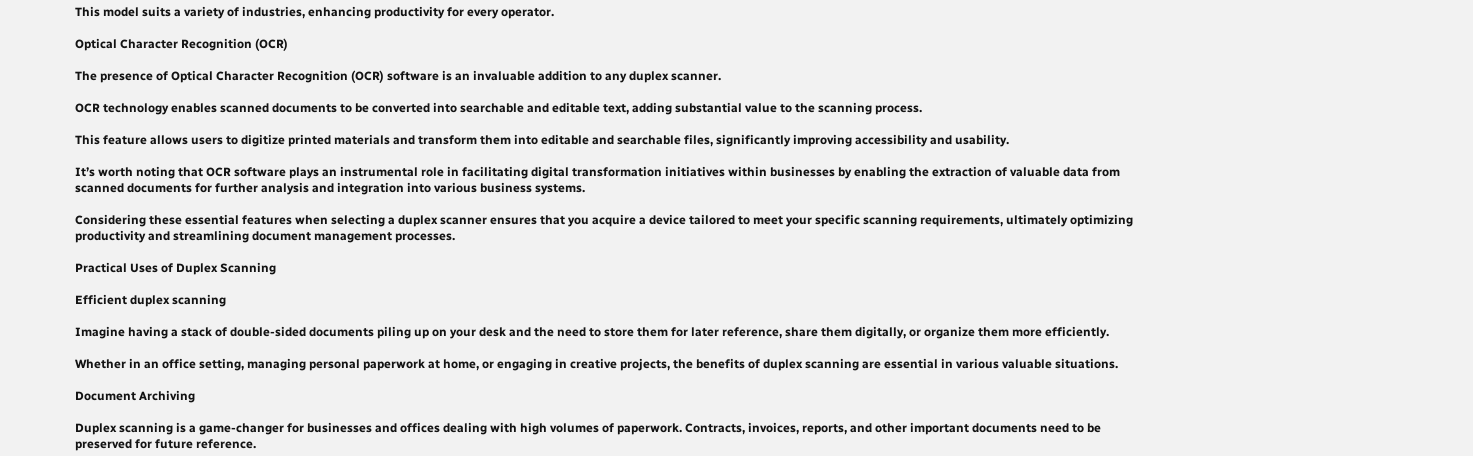This model suits a variety of industries, enhancing productivity for every operator.

Optical Character Recognition (OCR)

The presence of Optical Character Recognition (OCR) software is an invaluable addition to any duplex scanner.

OCR technology enables scanned documents to be converted into searchable and editable text, adding substantial value to the scanning process.

This feature allows users to digitize printed materials and transform them into editable and searchable files, significantly improving accessibility and usability.

It’s worth noting that OCR software plays an instrumental role in facilitating digital transformation initiatives within businesses by enabling the extraction of valuable data from scanned documents for further analysis and integration into various business systems.

Considering these essential features when selecting a duplex scanner ensures that you acquire a device tailored to meet your specific scanning requirements, ultimately optimizing productivity and streamlining document management processes.

Practical Uses of Duplex Scanning

Efficient duplex scanning

Imagine having a stack of double-sided documents piling up on your desk and the need to store them for later reference, share them digitally, or organize them more efficiently.

Whether in an office setting, managing personal paperwork at home, or engaging in creative projects, the benefits of duplex scanning are essential in various valuable situations.

Document Archiving

Duplex scanning is a game-changer for businesses and offices dealing with high volumes of paperwork. Contracts, invoices, reports, and other important documents need to be preserved for future reference.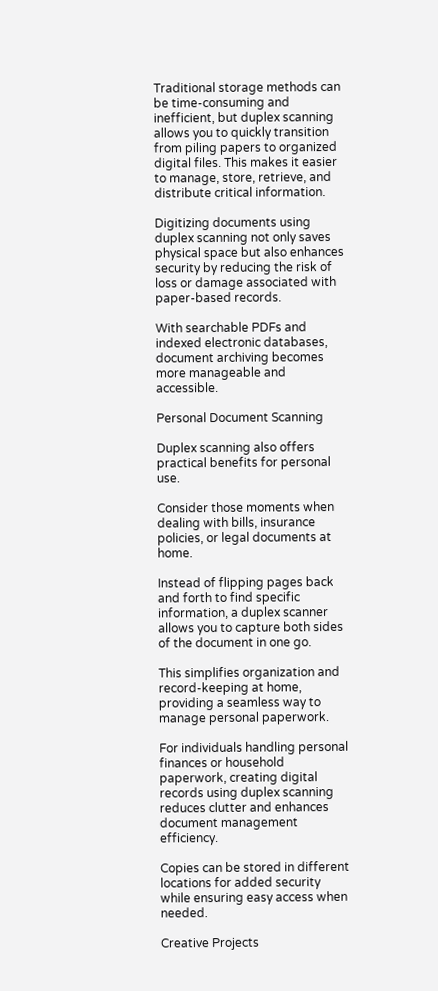Traditional storage methods can be time-consuming and inefficient, but duplex scanning allows you to quickly transition from piling papers to organized digital files. This makes it easier to manage, store, retrieve, and distribute critical information.

Digitizing documents using duplex scanning not only saves physical space but also enhances security by reducing the risk of loss or damage associated with paper-based records.

With searchable PDFs and indexed electronic databases, document archiving becomes more manageable and accessible.

Personal Document Scanning

Duplex scanning also offers practical benefits for personal use.

Consider those moments when dealing with bills, insurance policies, or legal documents at home.

Instead of flipping pages back and forth to find specific information, a duplex scanner allows you to capture both sides of the document in one go.

This simplifies organization and record-keeping at home, providing a seamless way to manage personal paperwork.

For individuals handling personal finances or household paperwork, creating digital records using duplex scanning reduces clutter and enhances document management efficiency.

Copies can be stored in different locations for added security while ensuring easy access when needed.

Creative Projects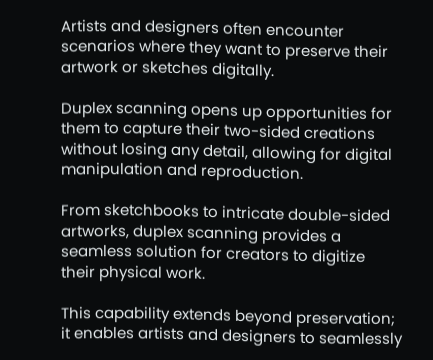Artists and designers often encounter scenarios where they want to preserve their artwork or sketches digitally.

Duplex scanning opens up opportunities for them to capture their two-sided creations without losing any detail, allowing for digital manipulation and reproduction.

From sketchbooks to intricate double-sided artworks, duplex scanning provides a seamless solution for creators to digitize their physical work.

This capability extends beyond preservation; it enables artists and designers to seamlessly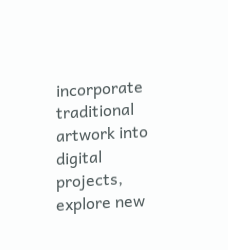incorporate traditional artwork into digital projects, explore new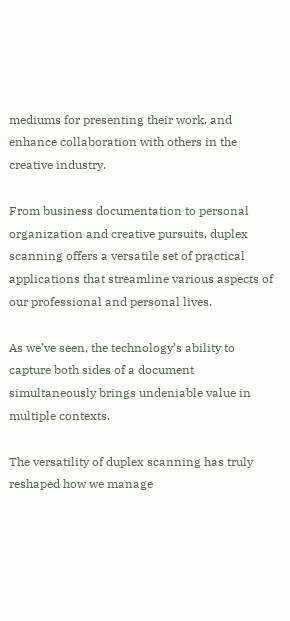mediums for presenting their work, and enhance collaboration with others in the creative industry.

From business documentation to personal organization and creative pursuits, duplex scanning offers a versatile set of practical applications that streamline various aspects of our professional and personal lives.

As we’ve seen, the technology’s ability to capture both sides of a document simultaneously brings undeniable value in multiple contexts.

The versatility of duplex scanning has truly reshaped how we manage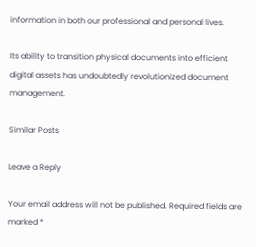information in both our professional and personal lives.

Its ability to transition physical documents into efficient digital assets has undoubtedly revolutionized document management.

Similar Posts

Leave a Reply

Your email address will not be published. Required fields are marked *